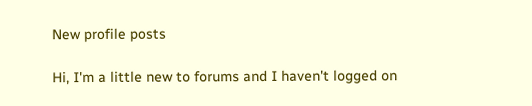New profile posts

Hi, I'm a little new to forums and I haven't logged on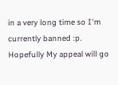in a very long time so I'm currently banned :p. Hopefully My appeal will go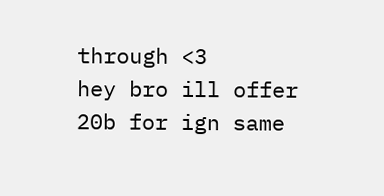through <3
hey bro ill offer 20b for ign same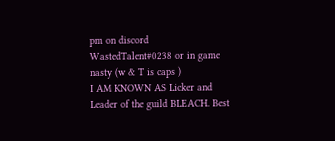pm on discord WastedTalent#0238 or in game nasty (w & T is caps )
I AM KNOWN AS Licker and Leader of the guild BLEACH. Best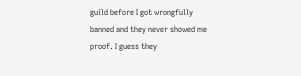guild before I got wrongfully banned and they never showed me proof. I guess they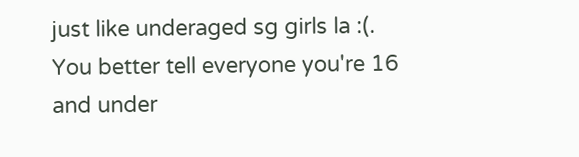just like underaged sg girls la :(. You better tell everyone you're 16 and under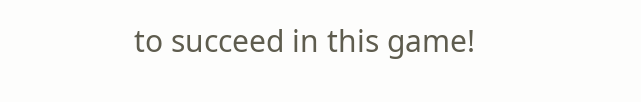to succeed in this game!